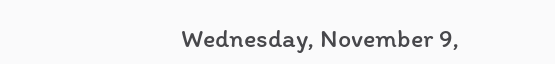Wednesday, November 9,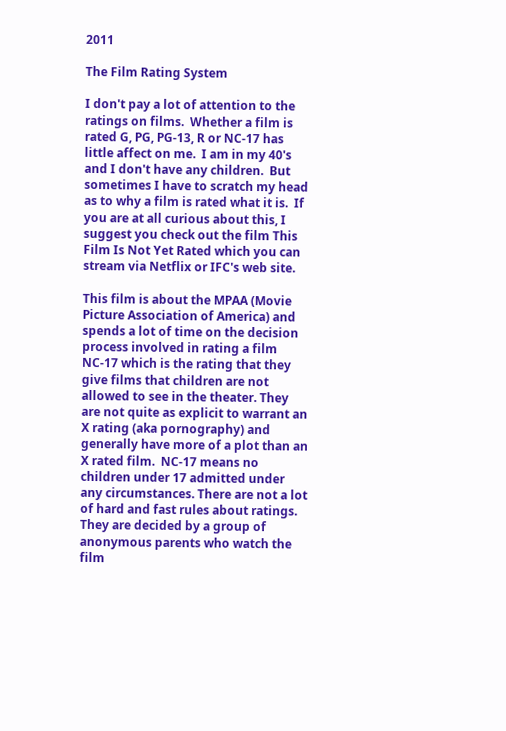2011

The Film Rating System

I don't pay a lot of attention to the ratings on films.  Whether a film is rated G, PG, PG-13, R or NC-17 has little affect on me.  I am in my 40's and I don't have any children.  But sometimes I have to scratch my head as to why a film is rated what it is.  If you are at all curious about this, I suggest you check out the film This Film Is Not Yet Rated which you can stream via Netflix or IFC's web site.

This film is about the MPAA (Movie Picture Association of America) and spends a lot of time on the decision process involved in rating a film NC-17 which is the rating that they give films that children are not allowed to see in the theater. They are not quite as explicit to warrant an X rating (aka pornography) and generally have more of a plot than an X rated film.  NC-17 means no children under 17 admitted under any circumstances. There are not a lot of hard and fast rules about ratings.  They are decided by a group of anonymous parents who watch the film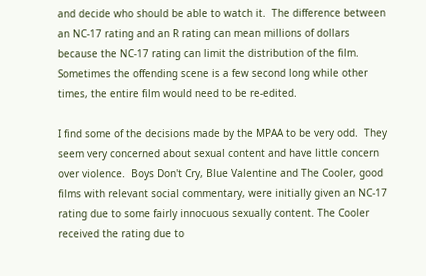and decide who should be able to watch it.  The difference between an NC-17 rating and an R rating can mean millions of dollars because the NC-17 rating can limit the distribution of the film.  Sometimes the offending scene is a few second long while other times, the entire film would need to be re-edited.

I find some of the decisions made by the MPAA to be very odd.  They seem very concerned about sexual content and have little concern over violence.  Boys Don't Cry, Blue Valentine and The Cooler, good films with relevant social commentary, were initially given an NC-17 rating due to some fairly innocuous sexually content. The Cooler received the rating due to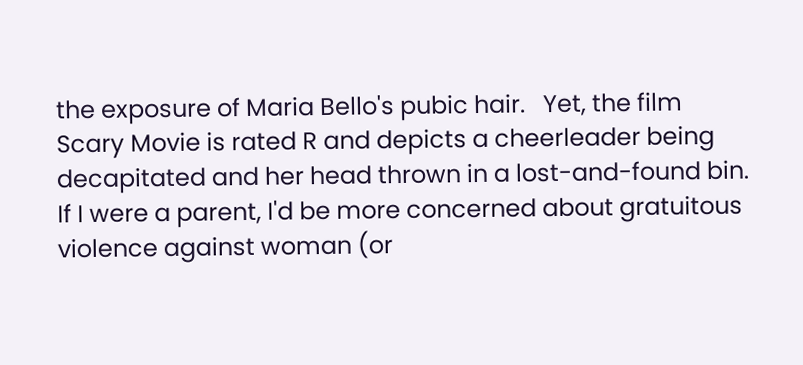the exposure of Maria Bello's pubic hair.   Yet, the film Scary Movie is rated R and depicts a cheerleader being decapitated and her head thrown in a lost-and-found bin.   If I were a parent, I'd be more concerned about gratuitous violence against woman (or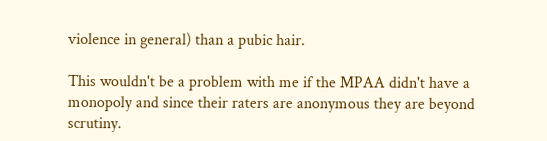violence in general) than a pubic hair.

This wouldn't be a problem with me if the MPAA didn't have a monopoly and since their raters are anonymous they are beyond scrutiny.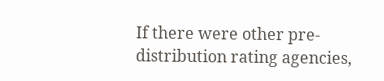If there were other pre-distribution rating agencies,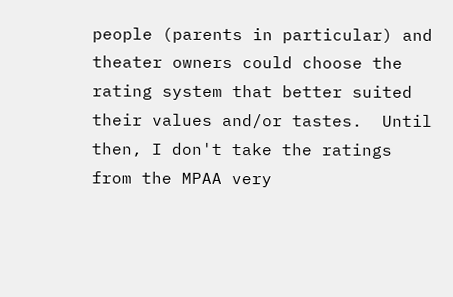people (parents in particular) and theater owners could choose the rating system that better suited their values and/or tastes.  Until then, I don't take the ratings from the MPAA very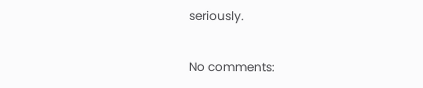seriously.

No comments: